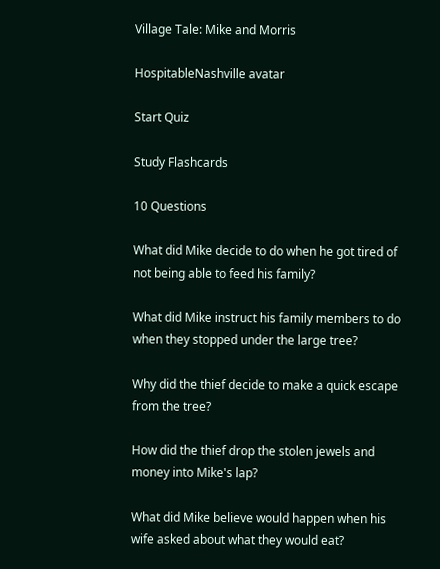Village Tale: Mike and Morris

HospitableNashville avatar

Start Quiz

Study Flashcards

10 Questions

What did Mike decide to do when he got tired of not being able to feed his family?

What did Mike instruct his family members to do when they stopped under the large tree?

Why did the thief decide to make a quick escape from the tree?

How did the thief drop the stolen jewels and money into Mike's lap?

What did Mike believe would happen when his wife asked about what they would eat?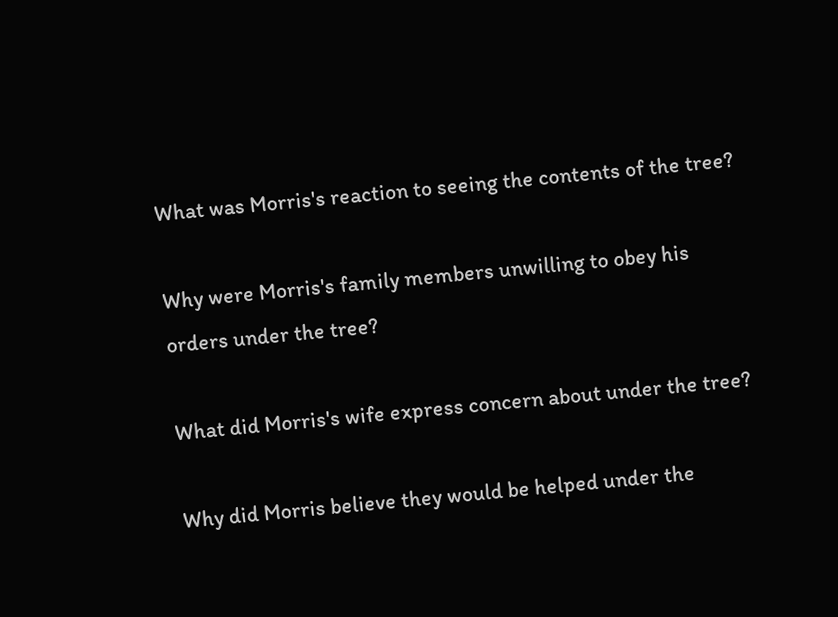What was Morris's reaction to seeing the contents of the tree?

Why were Morris's family members unwilling to obey his orders under the tree?

What did Morris's wife express concern about under the tree?

Why did Morris believe they would be helped under the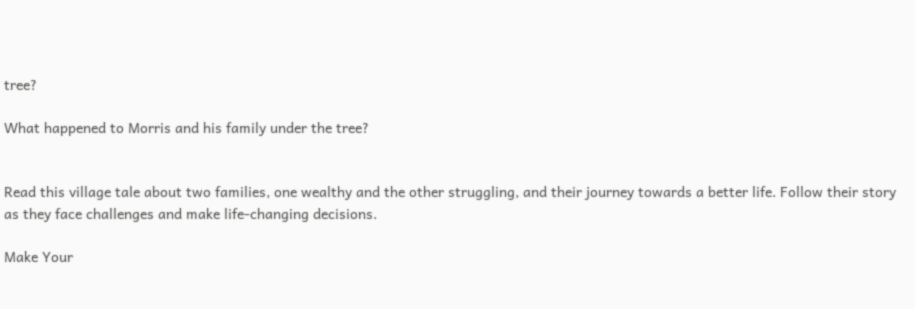tree?

What happened to Morris and his family under the tree?


Read this village tale about two families, one wealthy and the other struggling, and their journey towards a better life. Follow their story as they face challenges and make life-changing decisions.

Make Your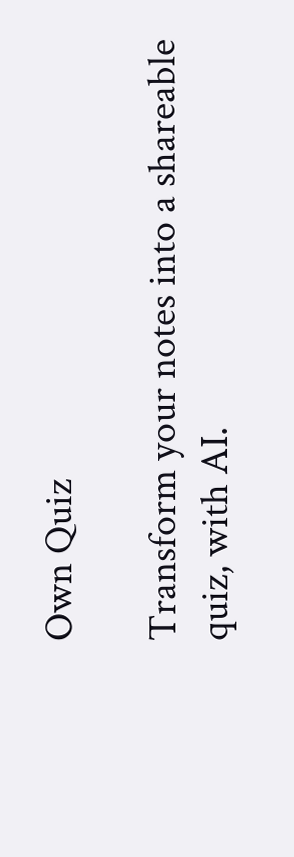Own Quiz

Transform your notes into a shareable quiz, with AI.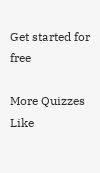Get started for free

More Quizzes Like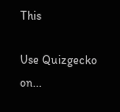This

Use Quizgecko on...